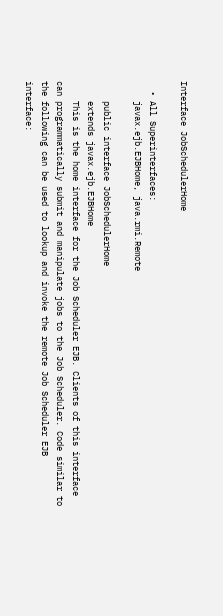Interface JobSchedulerHome

  • All Superinterfaces:
    javax.ejb.EJBHome, java.rmi.Remote

    public interface JobSchedulerHome
    extends javax.ejb.EJBHome
    This is the home interface for the Job Scheduler EJB. Clients of this interface can programmatically submit and manipulate jobs to the Job Scheduler. Code similar to the following can be used to lookup and invoke the remote Job Scheduler EJB interface: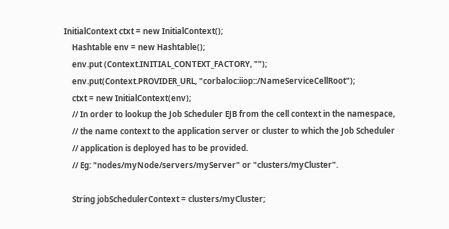InitialContext ctxt = new InitialContext();
    Hashtable env = new Hashtable();
    env.put (Context.INITIAL_CONTEXT_FACTORY, "");
    env.put(Context.PROVIDER_URL, "corbaloc:iiop::/NameServiceCellRoot");
    ctxt = new InitialContext(env);
    // In order to lookup the Job Scheduler EJB from the cell context in the namespace,
    // the name context to the application server or cluster to which the Job Scheduler
    // application is deployed has to be provided.
    // Eg: "nodes/myNode/servers/myServer" or "clusters/myCluster".

    String jobSchedulerContext = clusters/myCluster;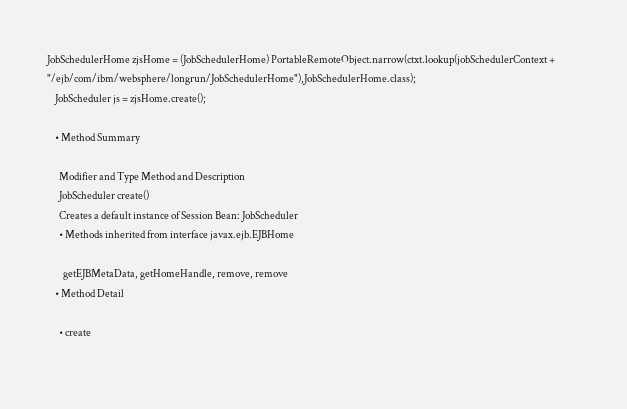JobSchedulerHome zjsHome = (JobSchedulerHome) PortableRemoteObject.narrow(ctxt.lookup(jobSchedulerContext + "/ejb/com/ibm/websphere/longrun/JobSchedulerHome"),JobSchedulerHome.class);
    JobScheduler js = zjsHome.create();

    • Method Summary

      Modifier and Type Method and Description
      JobScheduler create()
      Creates a default instance of Session Bean: JobScheduler
      • Methods inherited from interface javax.ejb.EJBHome

        getEJBMetaData, getHomeHandle, remove, remove
    • Method Detail

      • create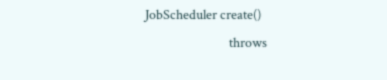JobScheduler create()
                            throws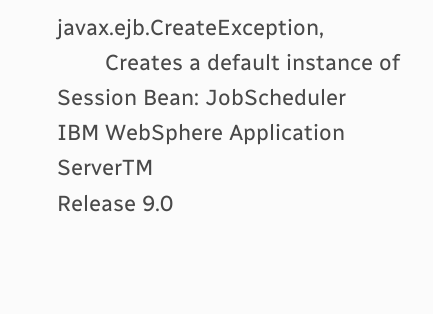javax.ejb.CreateException,
        Creates a default instance of Session Bean: JobScheduler
IBM WebSphere Application ServerTM
Release 9.0